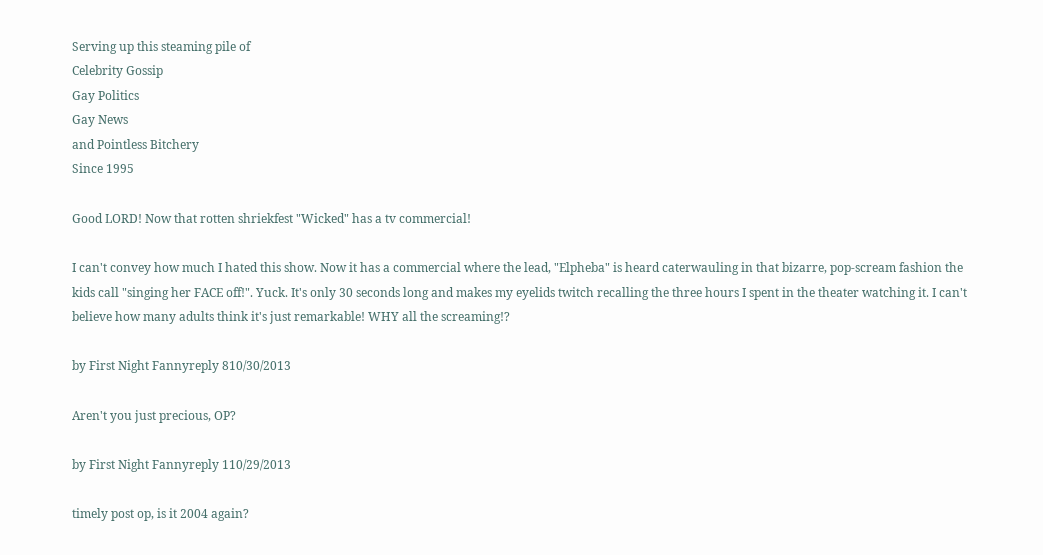Serving up this steaming pile of
Celebrity Gossip
Gay Politics
Gay News
and Pointless Bitchery
Since 1995

Good LORD! Now that rotten shriekfest "Wicked" has a tv commercial!

I can't convey how much I hated this show. Now it has a commercial where the lead, "Elpheba" is heard caterwauling in that bizarre, pop-scream fashion the kids call "singing her FACE off!". Yuck. It's only 30 seconds long and makes my eyelids twitch recalling the three hours I spent in the theater watching it. I can't believe how many adults think it's just remarkable! WHY all the screaming!?

by First Night Fannyreply 810/30/2013

Aren't you just precious, OP?

by First Night Fannyreply 110/29/2013

timely post op, is it 2004 again?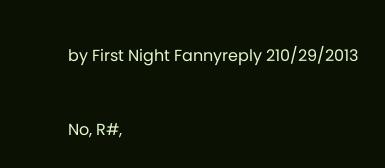by First Night Fannyreply 210/29/2013

No, R#,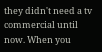they didn't need a tv commercial until now. When you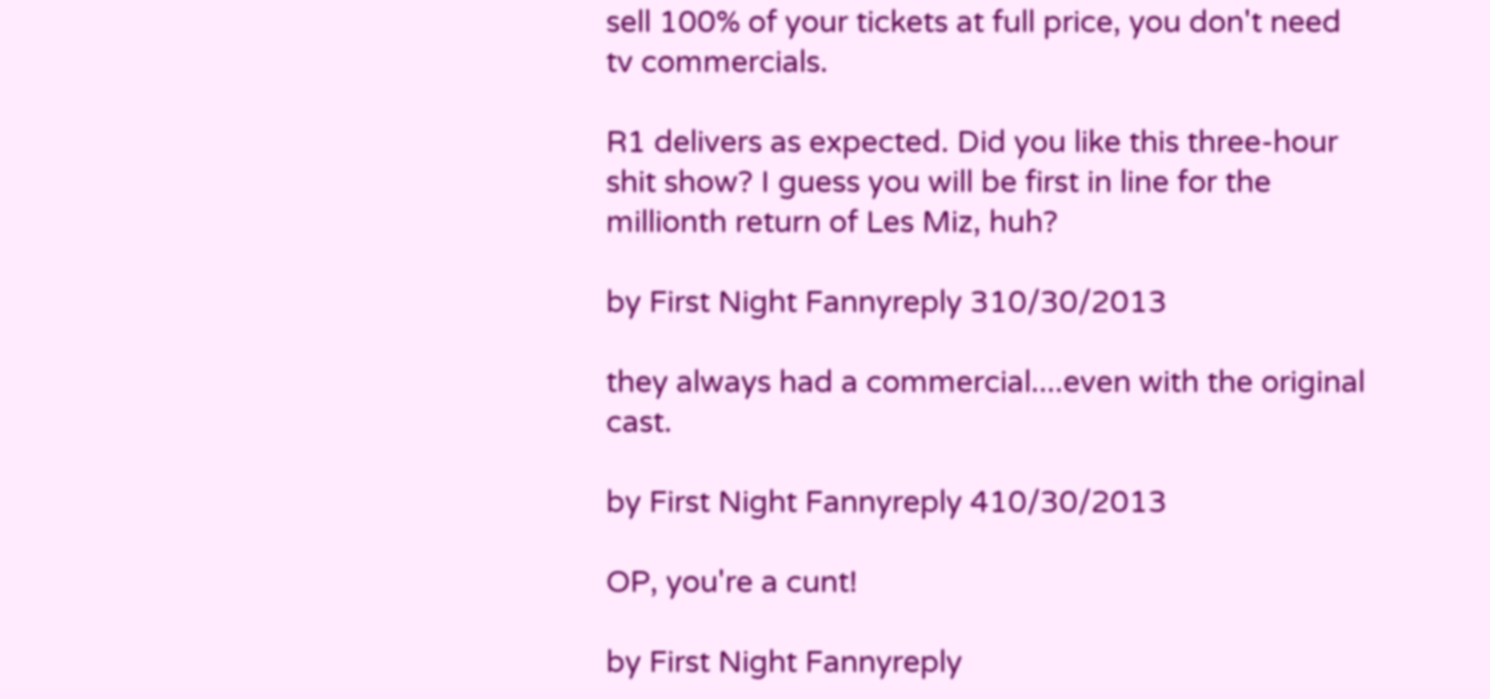sell 100% of your tickets at full price, you don't need tv commercials.

R1 delivers as expected. Did you like this three-hour shit show? I guess you will be first in line for the millionth return of Les Miz, huh?

by First Night Fannyreply 310/30/2013

they always had a commercial....even with the original cast.

by First Night Fannyreply 410/30/2013

OP, you're a cunt!

by First Night Fannyreply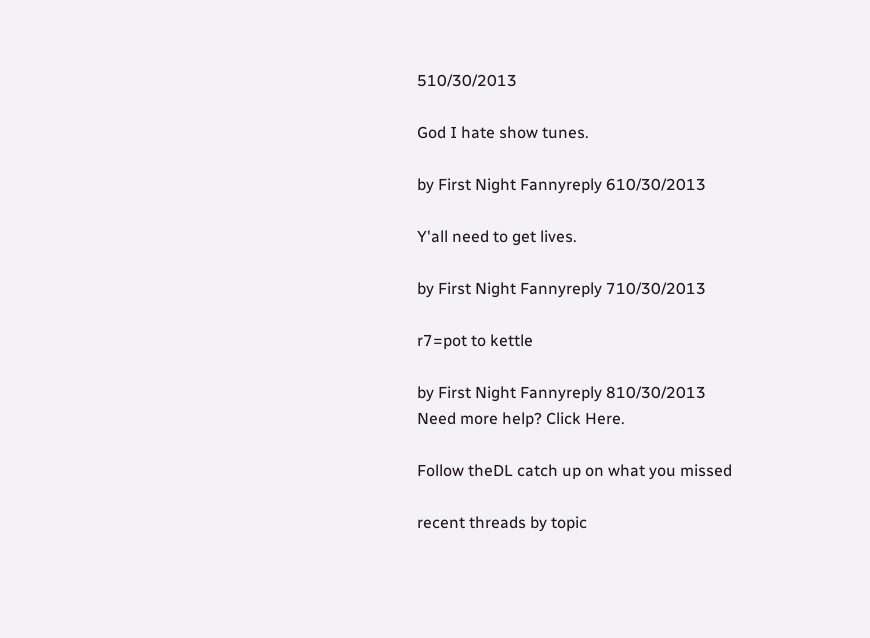510/30/2013

God I hate show tunes.

by First Night Fannyreply 610/30/2013

Y'all need to get lives.

by First Night Fannyreply 710/30/2013

r7=pot to kettle

by First Night Fannyreply 810/30/2013
Need more help? Click Here.

Follow theDL catch up on what you missed

recent threads by topic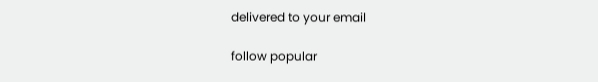delivered to your email

follow popular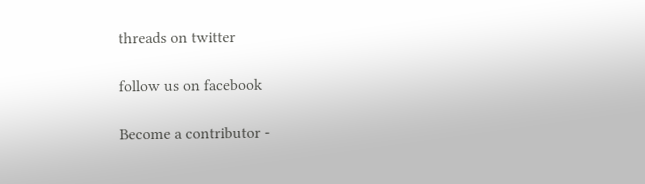threads on twitter

follow us on facebook

Become a contributor -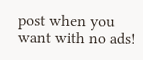post when you want with no ads!